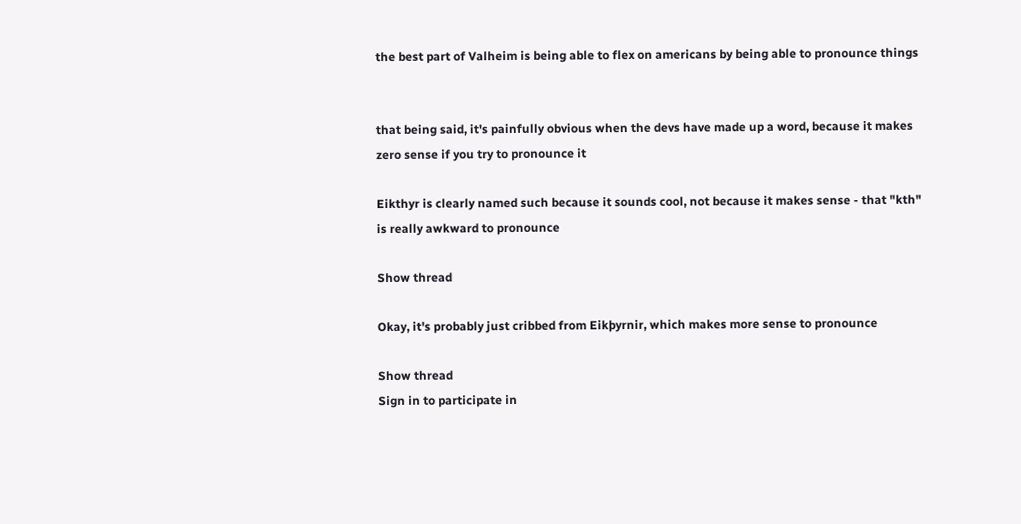the best part of Valheim is being able to flex on americans by being able to pronounce things


that being said, it's painfully obvious when the devs have made up a word, because it makes zero sense if you try to pronounce it

Eikthyr is clearly named such because it sounds cool, not because it makes sense - that "kth" is really awkward to pronounce

Show thread

Okay, it's probably just cribbed from Eikþyrnir, which makes more sense to pronounce

Show thread
Sign in to participate in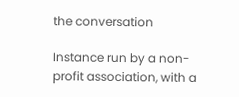the conversation

Instance run by a non-profit association, with a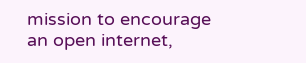mission to encourage an open internet,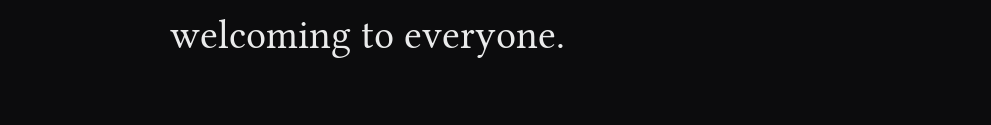welcoming to everyone.